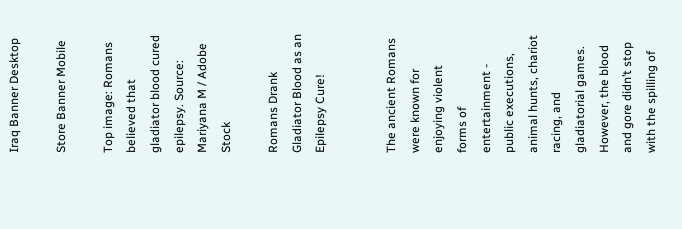Iraq Banner Desktop

Store Banner Mobile

Top image: Romans believed that gladiator blood cured epilepsy. Source: Mariyana M / Adobe Stock

Romans Drank Gladiator Blood as an Epilepsy Cure!


The ancient Romans were known for enjoying violent forms of entertainment - public executions, animal hunts, chariot racing, and gladiatorial games. However, the blood and gore didn’t stop with the spilling of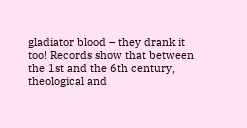gladiator blood – they drank it too! Records show that between the 1st and the 6th century, theological and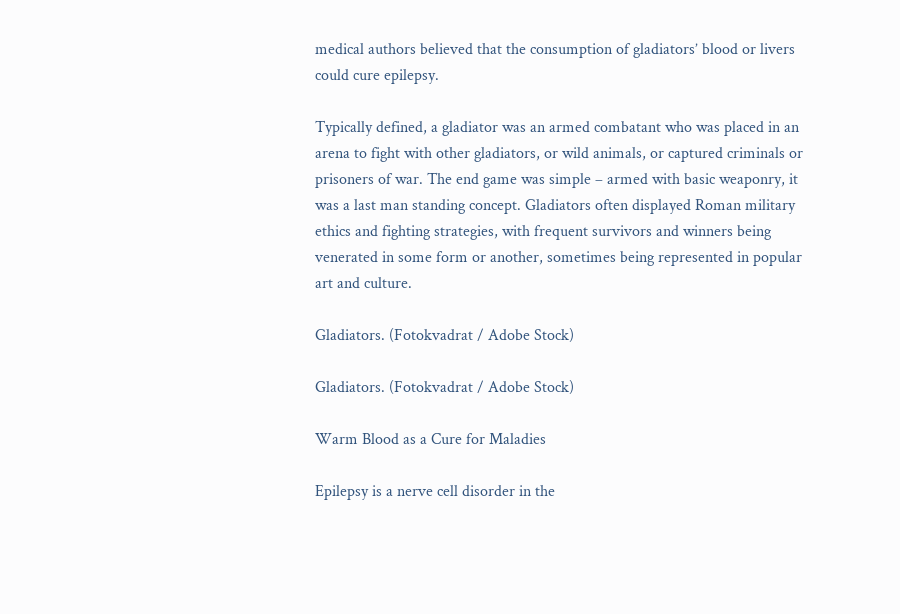medical authors believed that the consumption of gladiators’ blood or livers could cure epilepsy.

Typically defined, a gladiator was an armed combatant who was placed in an arena to fight with other gladiators, or wild animals, or captured criminals or prisoners of war. The end game was simple – armed with basic weaponry, it was a last man standing concept. Gladiators often displayed Roman military ethics and fighting strategies, with frequent survivors and winners being venerated in some form or another, sometimes being represented in popular art and culture.

Gladiators. (Fotokvadrat / Adobe Stock)

Gladiators. (Fotokvadrat / Adobe Stock)

Warm Blood as a Cure for Maladies

Epilepsy is a nerve cell disorder in the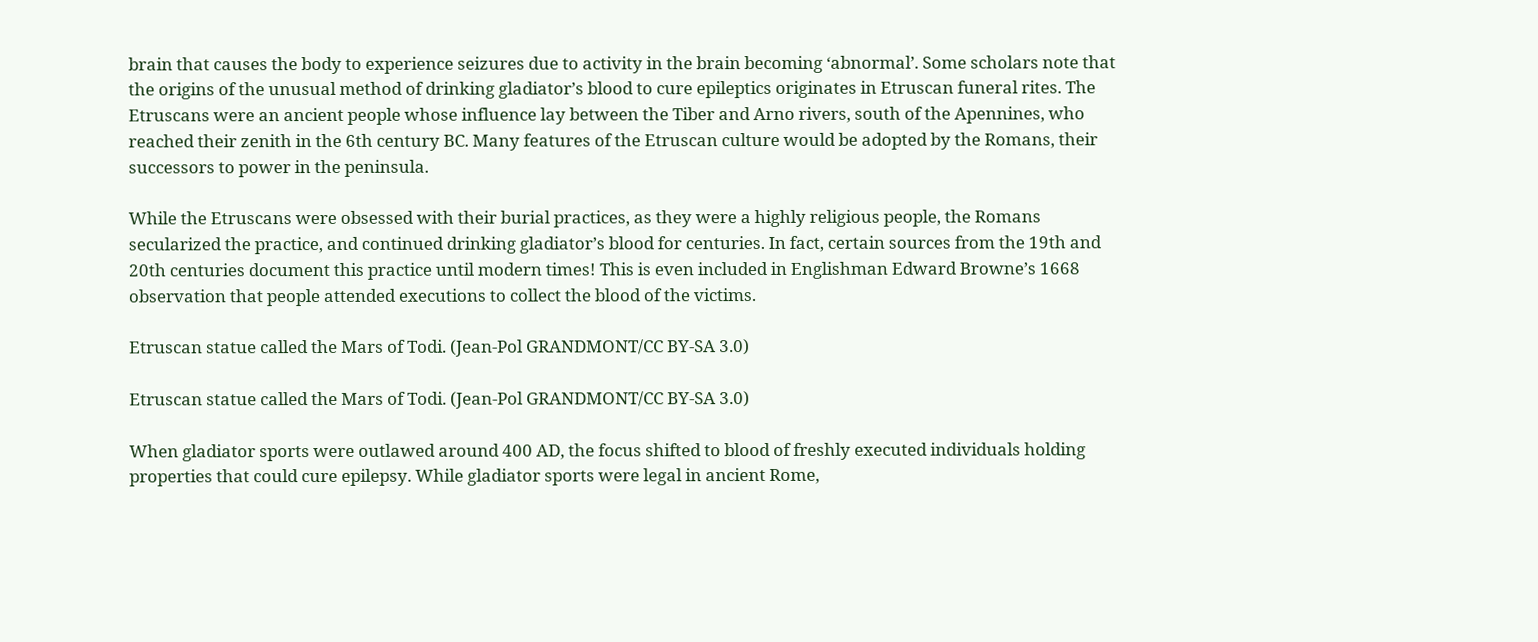brain that causes the body to experience seizures due to activity in the brain becoming ‘abnormal’. Some scholars note that the origins of the unusual method of drinking gladiator’s blood to cure epileptics originates in Etruscan funeral rites. The Etruscans were an ancient people whose influence lay between the Tiber and Arno rivers, south of the Apennines, who reached their zenith in the 6th century BC. Many features of the Etruscan culture would be adopted by the Romans, their successors to power in the peninsula.

While the Etruscans were obsessed with their burial practices, as they were a highly religious people, the Romans secularized the practice, and continued drinking gladiator’s blood for centuries. In fact, certain sources from the 19th and 20th centuries document this practice until modern times! This is even included in Englishman Edward Browne’s 1668 observation that people attended executions to collect the blood of the victims.

Etruscan statue called the Mars of Todi. (Jean-Pol GRANDMONT/CC BY-SA 3.0)

Etruscan statue called the Mars of Todi. (Jean-Pol GRANDMONT/CC BY-SA 3.0)

When gladiator sports were outlawed around 400 AD, the focus shifted to blood of freshly executed individuals holding properties that could cure epilepsy. While gladiator sports were legal in ancient Rome,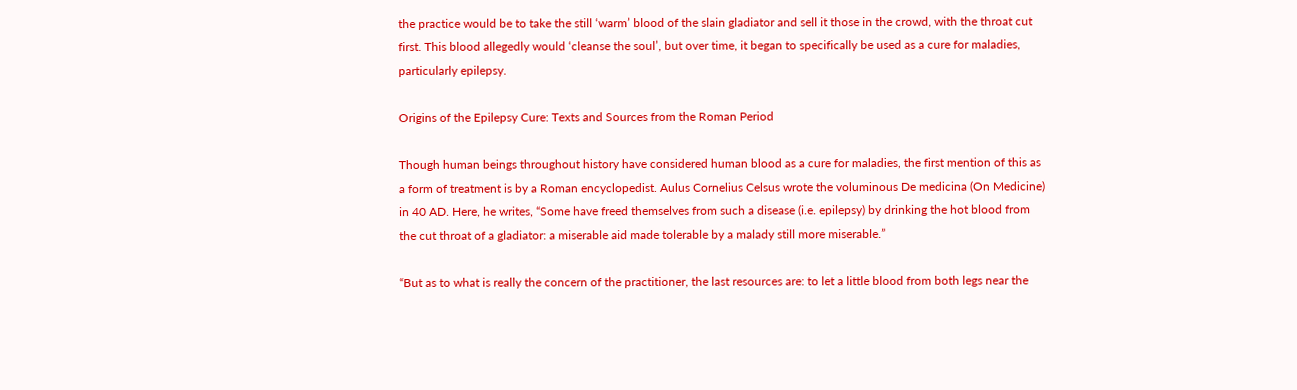the practice would be to take the still ‘warm’ blood of the slain gladiator and sell it those in the crowd, with the throat cut first. This blood allegedly would ‘cleanse the soul’, but over time, it began to specifically be used as a cure for maladies, particularly epilepsy.

Origins of the Epilepsy Cure: Texts and Sources from the Roman Period

Though human beings throughout history have considered human blood as a cure for maladies, the first mention of this as a form of treatment is by a Roman encyclopedist. Aulus Cornelius Celsus wrote the voluminous De medicina (On Medicine) in 40 AD. Here, he writes, “Some have freed themselves from such a disease (i.e. epilepsy) by drinking the hot blood from the cut throat of a gladiator: a miserable aid made tolerable by a malady still more miserable.”

“But as to what is really the concern of the practitioner, the last resources are: to let a little blood from both legs near the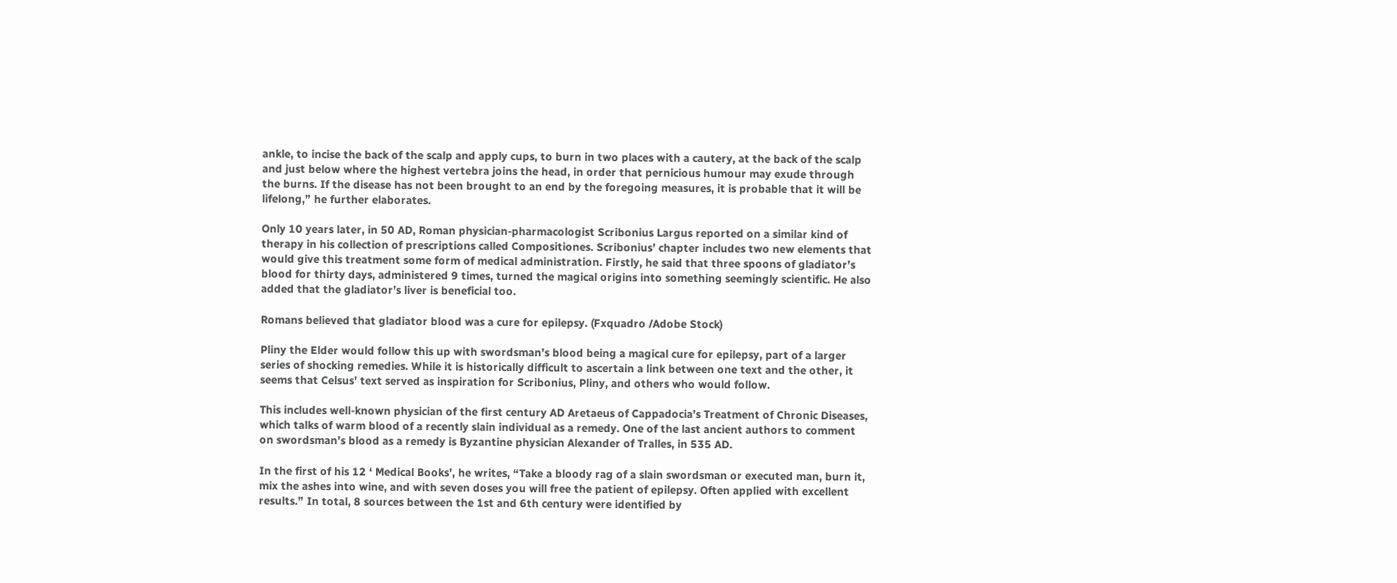ankle, to incise the back of the scalp and apply cups, to burn in two places with a cautery, at the back of the scalp and just below where the highest vertebra joins the head, in order that pernicious humour may exude through the burns. If the disease has not been brought to an end by the foregoing measures, it is probable that it will be lifelong,” he further elaborates.

Only 10 years later, in 50 AD, Roman physician-pharmacologist Scribonius Largus reported on a similar kind of therapy in his collection of prescriptions called Compositiones. Scribonius’ chapter includes two new elements that would give this treatment some form of medical administration. Firstly, he said that three spoons of gladiator’s blood for thirty days, administered 9 times, turned the magical origins into something seemingly scientific. He also added that the gladiator’s liver is beneficial too.

Romans believed that gladiator blood was a cure for epilepsy. (Fxquadro /Adobe Stock)

Pliny the Elder would follow this up with swordsman’s blood being a magical cure for epilepsy, part of a larger series of shocking remedies. While it is historically difficult to ascertain a link between one text and the other, it seems that Celsus’ text served as inspiration for Scribonius, Pliny, and others who would follow.

This includes well-known physician of the first century AD Aretaeus of Cappadocia’s Treatment of Chronic Diseases, which talks of warm blood of a recently slain individual as a remedy. One of the last ancient authors to comment on swordsman’s blood as a remedy is Byzantine physician Alexander of Tralles, in 535 AD.

In the first of his 12 ‘ Medical Books’, he writes, “Take a bloody rag of a slain swordsman or executed man, burn it, mix the ashes into wine, and with seven doses you will free the patient of epilepsy. Often applied with excellent results.” In total, 8 sources between the 1st and 6th century were identified by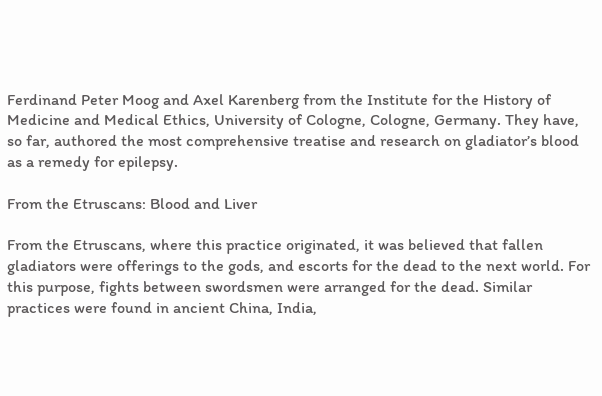Ferdinand Peter Moog and Axel Karenberg from the Institute for the History of Medicine and Medical Ethics, University of Cologne, Cologne, Germany. They have, so far, authored the most comprehensive treatise and research on gladiator’s blood as a remedy for epilepsy.

From the Etruscans: Blood and Liver

From the Etruscans, where this practice originated, it was believed that fallen gladiators were offerings to the gods, and escorts for the dead to the next world. For this purpose, fights between swordsmen were arranged for the dead. Similar practices were found in ancient China, India,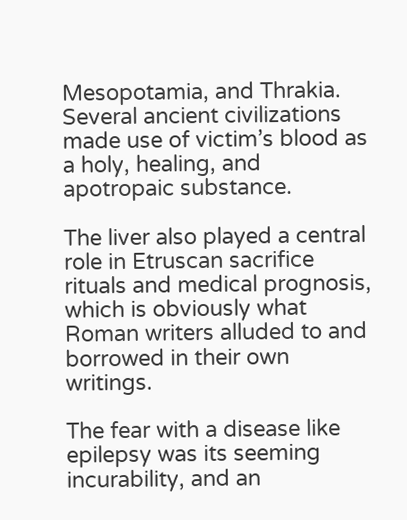Mesopotamia, and Thrakia. Several ancient civilizations made use of victim’s blood as a holy, healing, and apotropaic substance.

The liver also played a central role in Etruscan sacrifice rituals and medical prognosis, which is obviously what Roman writers alluded to and borrowed in their own writings.

The fear with a disease like epilepsy was its seeming incurability, and an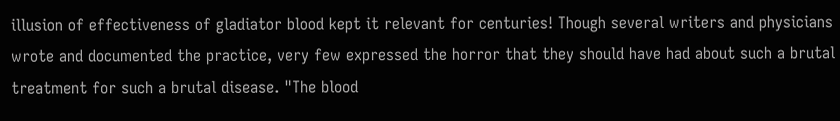illusion of effectiveness of gladiator blood kept it relevant for centuries! Though several writers and physicians wrote and documented the practice, very few expressed the horror that they should have had about such a brutal treatment for such a brutal disease. "The blood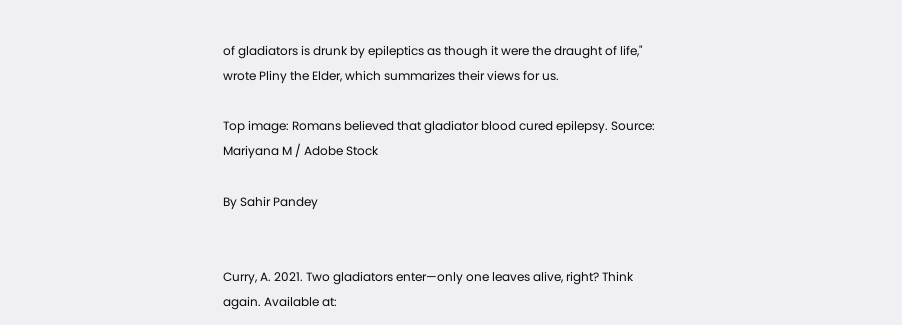of gladiators is drunk by epileptics as though it were the draught of life," wrote Pliny the Elder, which summarizes their views for us.

Top image: Romans believed that gladiator blood cured epilepsy. Source: Mariyana M / Adobe Stock

By Sahir Pandey


Curry, A. 2021. Two gladiators enter—only one leaves alive, right? Think again. Available at: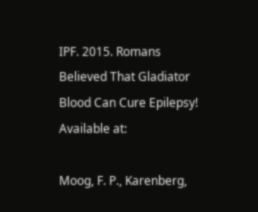IPF. 2015. Romans Believed That Gladiator Blood Can Cure Epilepsy! Available at:

Moog, F. P., Karenberg,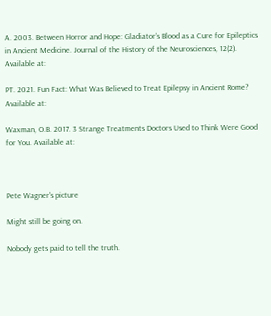A. 2003. Between Horror and Hope: Gladiator’s Blood as a Cure for Epileptics in Ancient Medicine. Journal of the History of the Neurosciences, 12(2). Available at:

PT. 2021. Fun Fact: What Was Believed to Treat Epilepsy in Ancient Rome? Available at:

Waxman, O.B. 2017. 3 Strange Treatments Doctors Used to Think Were Good for You. Available at:



Pete Wagner's picture

Might still be going on.

Nobody gets paid to tell the truth.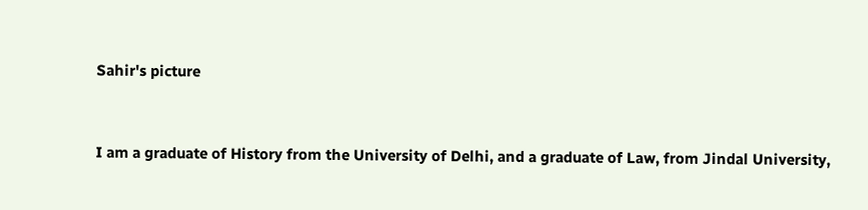Sahir's picture


I am a graduate of History from the University of Delhi, and a graduate of Law, from Jindal University,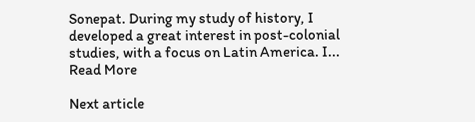Sonepat. During my study of history, I developed a great interest in post-colonial studies, with a focus on Latin America. I... Read More

Next article